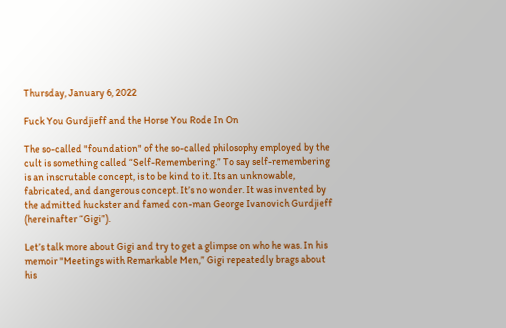Thursday, January 6, 2022

Fuck You Gurdjieff and the Horse You Rode In On

The so-called "foundation" of the so-called philosophy employed by the cult is something called “Self-Remembering.” To say self-remembering is an inscrutable concept, is to be kind to it. Its an unknowable, fabricated, and dangerous concept. It’s no wonder. It was invented by the admitted huckster and famed con-man George Ivanovich Gurdjieff (hereinafter “Gigi”).

Let’s talk more about Gigi and try to get a glimpse on who he was. In his memoir "Meetings with Remarkable Men,” Gigi repeatedly brags about his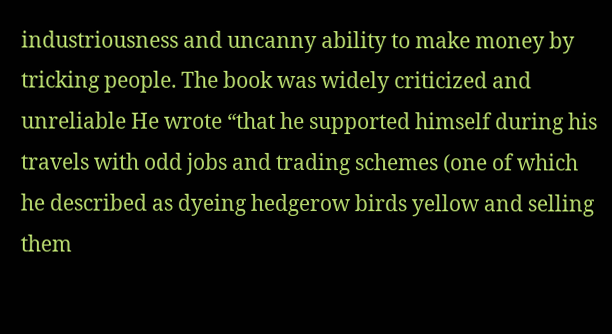industriousness and uncanny ability to make money by tricking people. The book was widely criticized and unreliable He wrote “that he supported himself during his travels with odd jobs and trading schemes (one of which he described as dyeing hedgerow birds yellow and selling them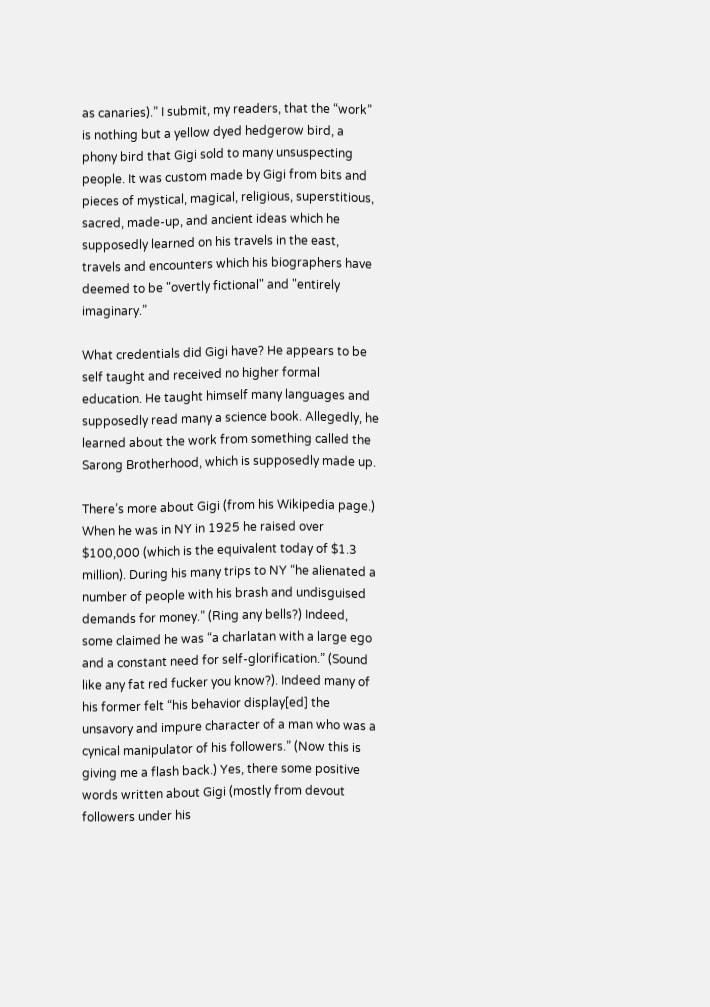as canaries).” I submit, my readers, that the “work” is nothing but a yellow dyed hedgerow bird, a phony bird that Gigi sold to many unsuspecting people. It was custom made by Gigi from bits and pieces of mystical, magical, religious, superstitious, sacred, made-up, and ancient ideas which he supposedly learned on his travels in the east, travels and encounters which his biographers have deemed to be "overtly fictional" and "entirely imaginary.”

What credentials did Gigi have? He appears to be self taught and received no higher formal education. He taught himself many languages and supposedly read many a science book. Allegedly, he learned about the work from something called the Sarong Brotherhood, which is supposedly made up.

There’s more about Gigi (from his Wikipedia page.) When he was in NY in 1925 he raised over $100,000 (which is the equivalent today of $1.3 million). During his many trips to NY “he alienated a number of people with his brash and undisguised demands for money.” (Ring any bells?) Indeed, some claimed he was “a charlatan with a large ego and a constant need for self-glorification.” (Sound like any fat red fucker you know?). Indeed many of his former felt “his behavior display[ed] the unsavory and impure character of a man who was a cynical manipulator of his followers.” (Now this is giving me a flash back.) Yes, there some positive words written about Gigi (mostly from devout followers under his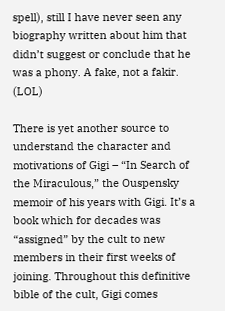spell), still I have never seen any biography written about him that didn’t suggest or conclude that he was a phony. A fake, not a fakir. (LOL)

There is yet another source to understand the character and motivations of Gigi – “In Search of the Miraculous,” the Ouspensky memoir of his years with Gigi. It’s a book which for decades was “assigned” by the cult to new members in their first weeks of joining. Throughout this definitive bible of the cult, Gigi comes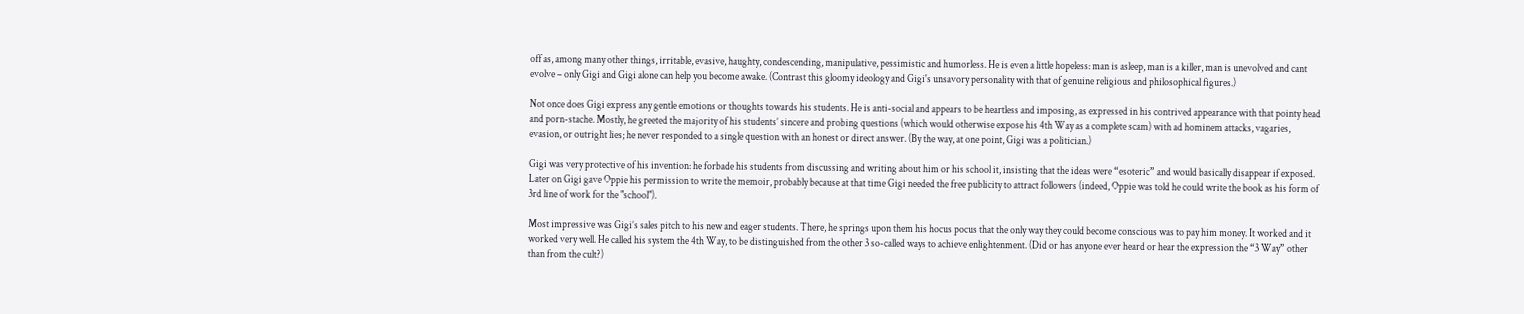off as, among many other things, irritable, evasive, haughty, condescending, manipulative, pessimistic and humorless. He is even a little hopeless: man is asleep, man is a killer, man is unevolved and cant evolve – only Gigi and Gigi alone can help you become awake. (Contrast this gloomy ideology and Gigi's unsavory personality with that of genuine religious and philosophical figures.)

Not once does Gigi express any gentle emotions or thoughts towards his students. He is anti-social and appears to be heartless and imposing, as expressed in his contrived appearance with that pointy head and porn-stache. Mostly, he greeted the majority of his students’ sincere and probing questions (which would otherwise expose his 4th Way as a complete scam) with ad hominem attacks, vagaries, evasion, or outright lies; he never responded to a single question with an honest or direct answer. (By the way, at one point, Gigi was a politician.)

Gigi was very protective of his invention: he forbade his students from discussing and writing about him or his school it, insisting that the ideas were “esoteric” and would basically disappear if exposed. Later on Gigi gave Oppie his permission to write the memoir, probably because at that time Gigi needed the free publicity to attract followers (indeed, Oppie was told he could write the book as his form of 3rd line of work for the "school").

Most impressive was Gigi’s sales pitch to his new and eager students. There, he springs upon them his hocus pocus that the only way they could become conscious was to pay him money. It worked and it worked very well. He called his system the 4th Way, to be distinguished from the other 3 so-called ways to achieve enlightenment. (Did or has anyone ever heard or hear the expression the “3 Way” other than from the cult?)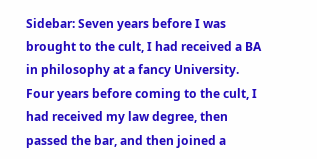Sidebar: Seven years before I was brought to the cult, I had received a BA in philosophy at a fancy University. Four years before coming to the cult, I had received my law degree, then passed the bar, and then joined a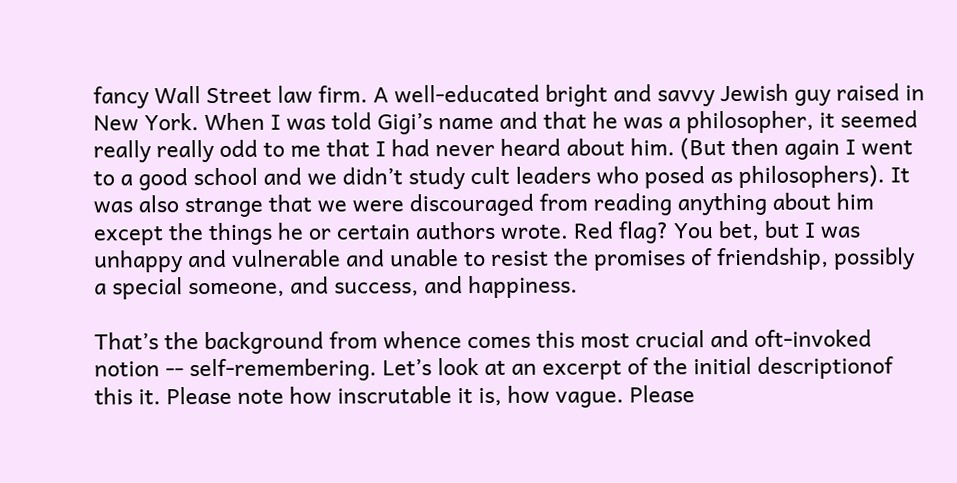fancy Wall Street law firm. A well-educated bright and savvy Jewish guy raised in New York. When I was told Gigi’s name and that he was a philosopher, it seemed really really odd to me that I had never heard about him. (But then again I went to a good school and we didn’t study cult leaders who posed as philosophers). It was also strange that we were discouraged from reading anything about him except the things he or certain authors wrote. Red flag? You bet, but I was unhappy and vulnerable and unable to resist the promises of friendship, possibly a special someone, and success, and happiness.

That’s the background from whence comes this most crucial and oft-invoked notion -- self-remembering. Let’s look at an excerpt of the initial descriptionof this it. Please note how inscrutable it is, how vague. Please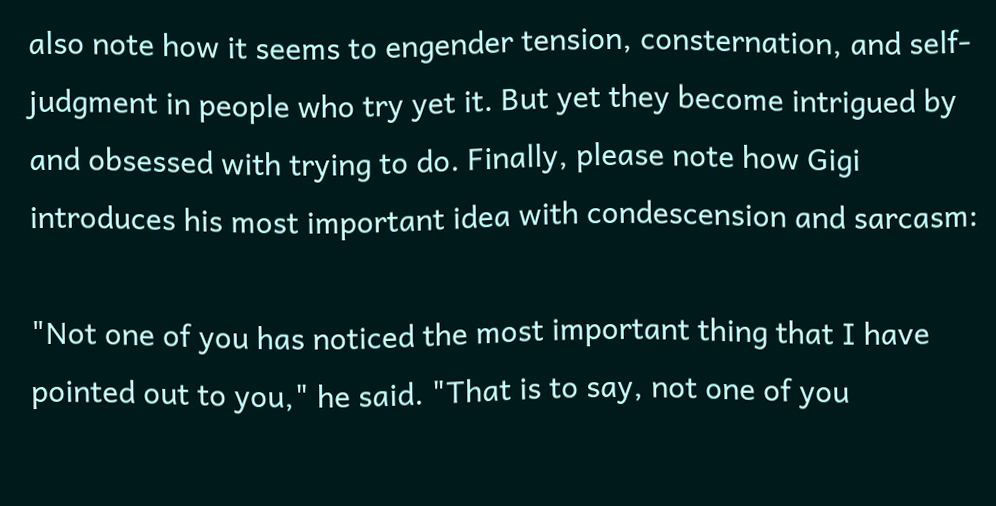also note how it seems to engender tension, consternation, and self-judgment in people who try yet it. But yet they become intrigued by and obsessed with trying to do. Finally, please note how Gigi introduces his most important idea with condescension and sarcasm:

"Not one of you has noticed the most important thing that I have pointed out to you," he said. "That is to say, not one of you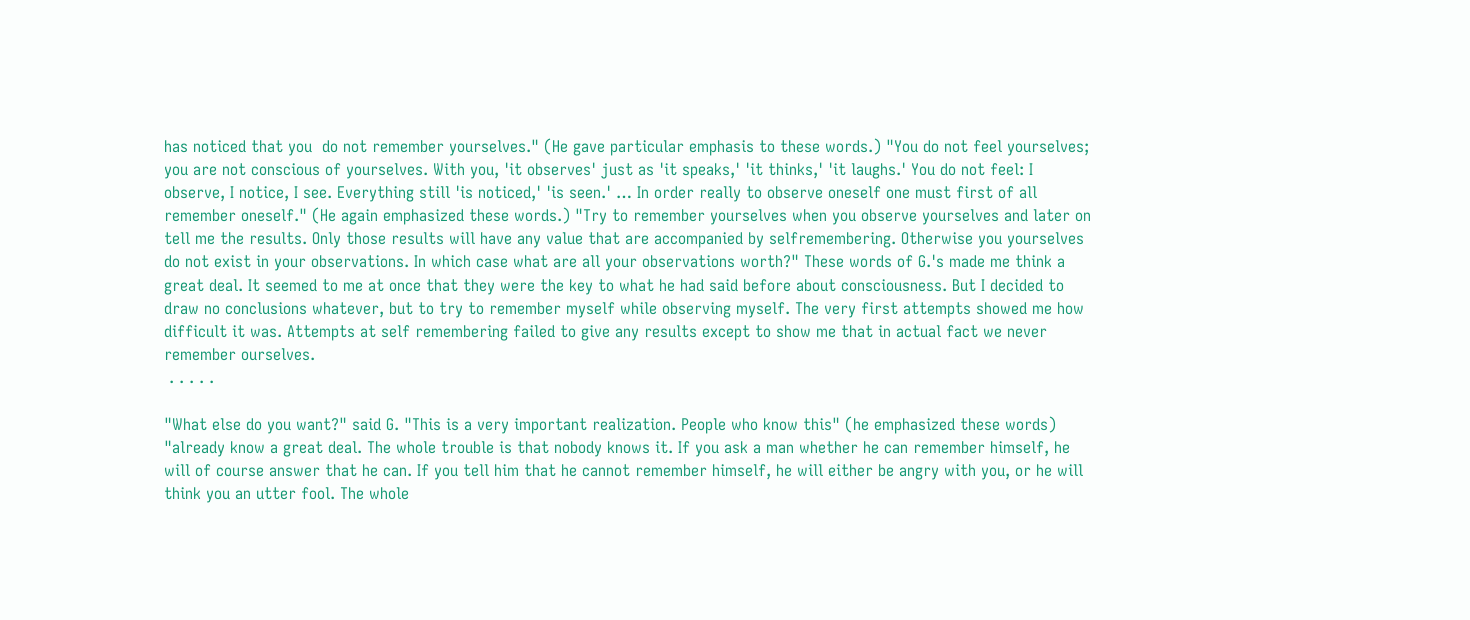has noticed that you  do not remember yourselves." (He gave particular emphasis to these words.) "You do not feel yourselves; you are not conscious of yourselves. With you, 'it observes' just as 'it speaks,' 'it thinks,' 'it laughs.' You do not feel: I observe, I notice, I see. Everything still 'is noticed,' 'is seen.' … In order really to observe oneself one must first of all remember oneself." (He again emphasized these words.) "Try to remember yourselves when you observe yourselves and later on tell me the results. Only those results will have any value that are accompanied by selfremembering. Otherwise you yourselves do not exist in your observations. In which case what are all your observations worth?" These words of G.'s made me think a great deal. It seemed to me at once that they were the key to what he had said before about consciousness. But I decided to draw no conclusions whatever, but to try to remember myself while observing myself. The very first attempts showed me how difficult it was. Attempts at self remembering failed to give any results except to show me that in actual fact we never remember ourselves.
 . . . . .

"What else do you want?" said G. "This is a very important realization. People who know this" (he emphasized these words) "already know a great deal. The whole trouble is that nobody knows it. If you ask a man whether he can remember himself, he will of course answer that he can. If you tell him that he cannot remember himself, he will either be angry with you, or he will think you an utter fool. The whole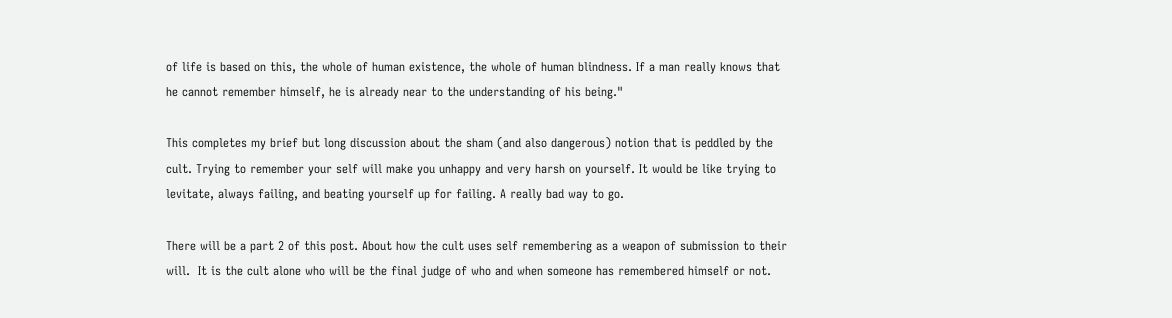of life is based on this, the whole of human existence, the whole of human blindness. If a man really knows that he cannot remember himself, he is already near to the understanding of his being."

This completes my brief but long discussion about the sham (and also dangerous) notion that is peddled by the cult. Trying to remember your self will make you unhappy and very harsh on yourself. It would be like trying to levitate, always failing, and beating yourself up for failing. A really bad way to go.

There will be a part 2 of this post. About how the cult uses self remembering as a weapon of submission to their will.  It is the cult alone who will be the final judge of who and when someone has remembered himself or not.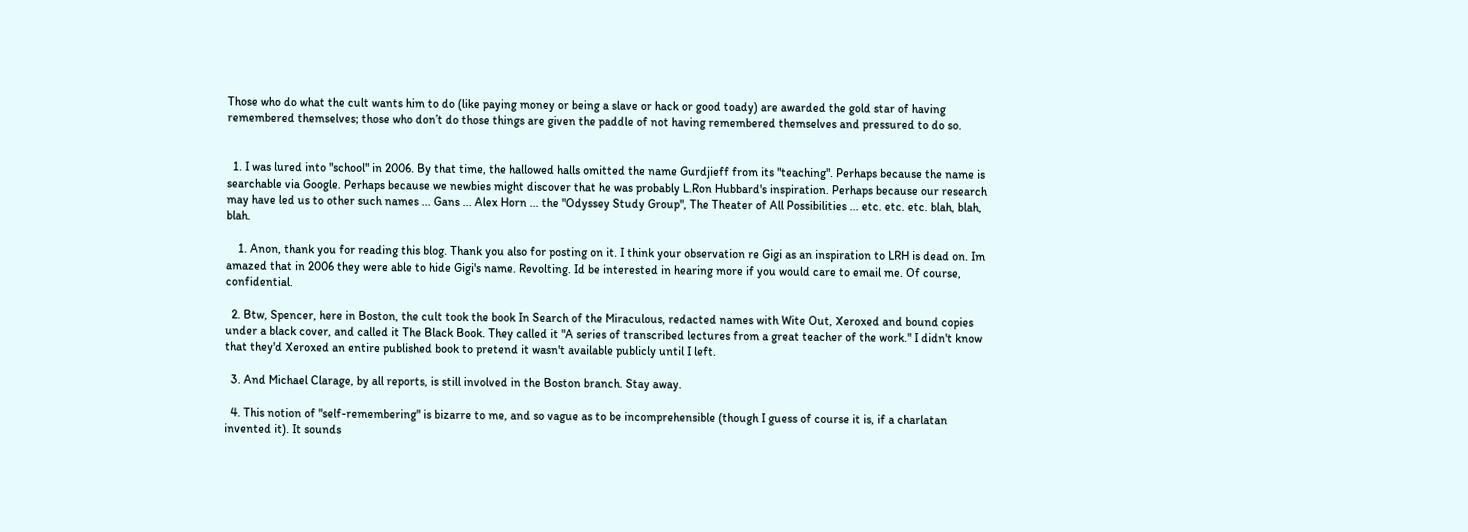Those who do what the cult wants him to do (like paying money or being a slave or hack or good toady) are awarded the gold star of having remembered themselves; those who don’t do those things are given the paddle of not having remembered themselves and pressured to do so.


  1. I was lured into "school" in 2006. By that time, the hallowed halls omitted the name Gurdjieff from its "teaching". Perhaps because the name is searchable via Google. Perhaps because we newbies might discover that he was probably L.Ron Hubbard's inspiration. Perhaps because our research may have led us to other such names ... Gans ... Alex Horn ... the "Odyssey Study Group", The Theater of All Possibilities ... etc. etc. etc. blah, blah, blah.

    1. Anon, thank you for reading this blog. Thank you also for posting on it. I think your observation re Gigi as an inspiration to LRH is dead on. Im amazed that in 2006 they were able to hide Gigi's name. Revolting. Id be interested in hearing more if you would care to email me. Of course, confidential.

  2. Btw, Spencer, here in Boston, the cult took the book In Search of the Miraculous, redacted names with Wite Out, Xeroxed and bound copies under a black cover, and called it The Black Book. They called it "A series of transcribed lectures from a great teacher of the work." I didn't know that they'd Xeroxed an entire published book to pretend it wasn't available publicly until I left.

  3. And Michael Clarage, by all reports, is still involved in the Boston branch. Stay away.

  4. This notion of "self-remembering" is bizarre to me, and so vague as to be incomprehensible (though I guess of course it is, if a charlatan invented it). It sounds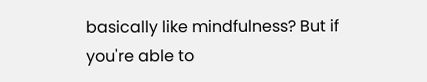basically like mindfulness? But if you're able to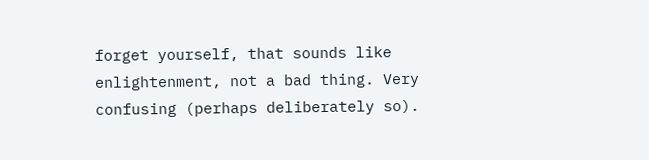forget yourself, that sounds like enlightenment, not a bad thing. Very confusing (perhaps deliberately so).